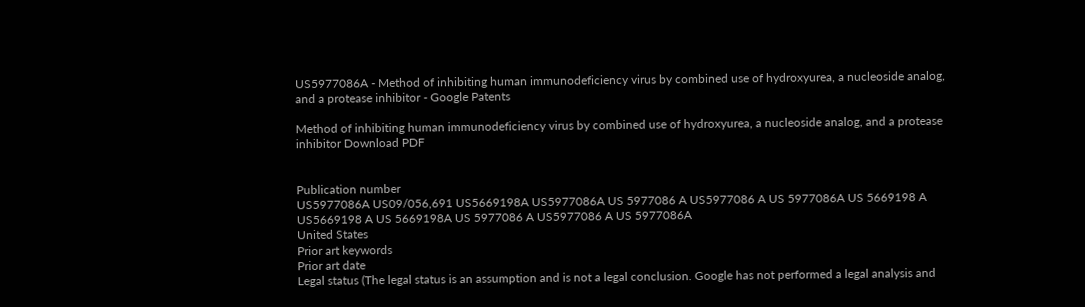US5977086A - Method of inhibiting human immunodeficiency virus by combined use of hydroxyurea, a nucleoside analog, and a protease inhibitor - Google Patents

Method of inhibiting human immunodeficiency virus by combined use of hydroxyurea, a nucleoside analog, and a protease inhibitor Download PDF


Publication number
US5977086A US09/056,691 US5669198A US5977086A US 5977086 A US5977086 A US 5977086A US 5669198 A US5669198 A US 5669198A US 5977086 A US5977086 A US 5977086A
United States
Prior art keywords
Prior art date
Legal status (The legal status is an assumption and is not a legal conclusion. Google has not performed a legal analysis and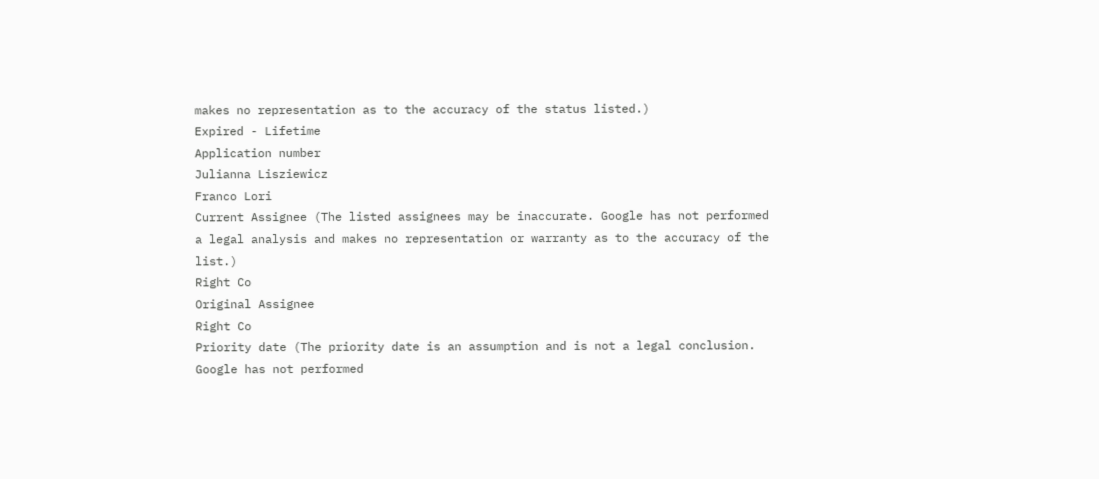makes no representation as to the accuracy of the status listed.)
Expired - Lifetime
Application number
Julianna Lisziewicz
Franco Lori
Current Assignee (The listed assignees may be inaccurate. Google has not performed a legal analysis and makes no representation or warranty as to the accuracy of the list.)
Right Co
Original Assignee
Right Co
Priority date (The priority date is an assumption and is not a legal conclusion. Google has not performed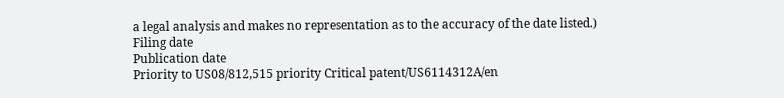a legal analysis and makes no representation as to the accuracy of the date listed.)
Filing date
Publication date
Priority to US08/812,515 priority Critical patent/US6114312A/en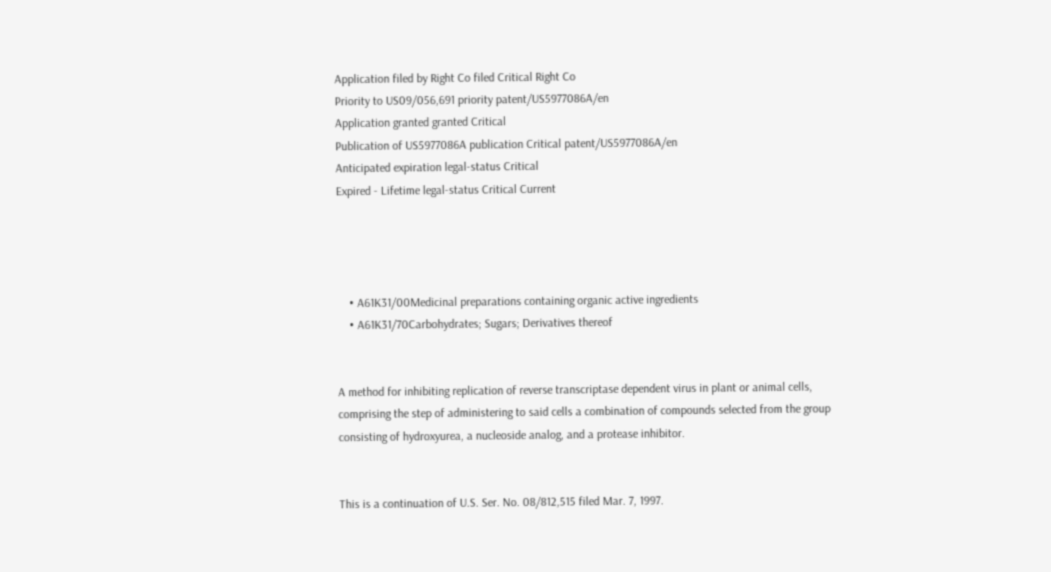Application filed by Right Co filed Critical Right Co
Priority to US09/056,691 priority patent/US5977086A/en
Application granted granted Critical
Publication of US5977086A publication Critical patent/US5977086A/en
Anticipated expiration legal-status Critical
Expired - Lifetime legal-status Critical Current




    • A61K31/00Medicinal preparations containing organic active ingredients
    • A61K31/70Carbohydrates; Sugars; Derivatives thereof


A method for inhibiting replication of reverse transcriptase dependent virus in plant or animal cells, comprising the step of administering to said cells a combination of compounds selected from the group consisting of hydroxyurea, a nucleoside analog, and a protease inhibitor.


This is a continuation of U.S. Ser. No. 08/812,515 filed Mar. 7, 1997.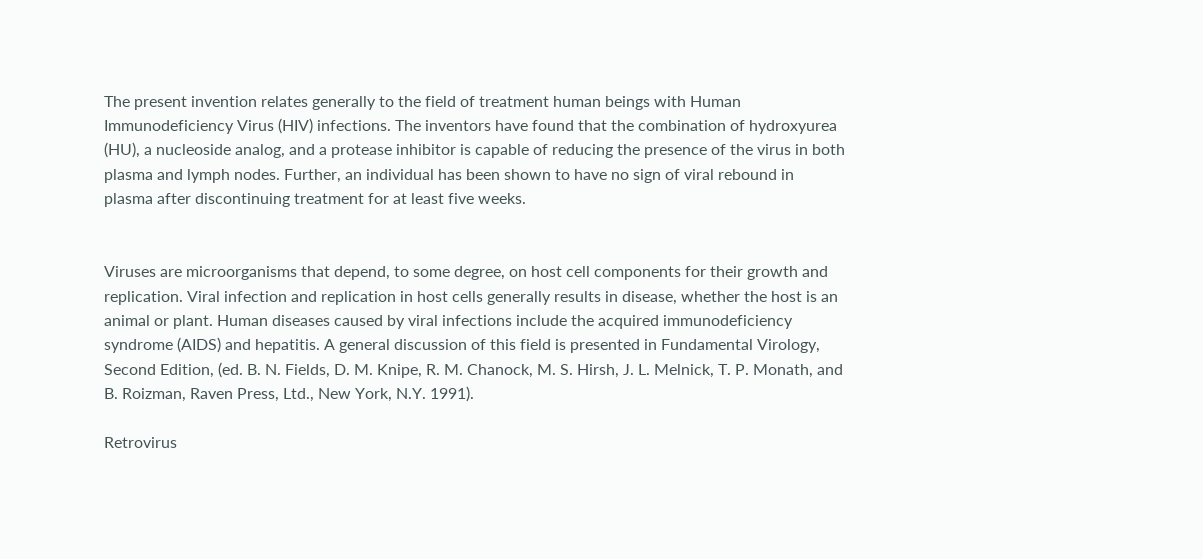The present invention relates generally to the field of treatment human beings with Human Immunodeficiency Virus (HIV) infections. The inventors have found that the combination of hydroxyurea (HU), a nucleoside analog, and a protease inhibitor is capable of reducing the presence of the virus in both plasma and lymph nodes. Further, an individual has been shown to have no sign of viral rebound in plasma after discontinuing treatment for at least five weeks.


Viruses are microorganisms that depend, to some degree, on host cell components for their growth and replication. Viral infection and replication in host cells generally results in disease, whether the host is an animal or plant. Human diseases caused by viral infections include the acquired immunodeficiency syndrome (AIDS) and hepatitis. A general discussion of this field is presented in Fundamental Virology, Second Edition, (ed. B. N. Fields, D. M. Knipe, R. M. Chanock, M. S. Hirsh, J. L. Melnick, T. P. Monath, and B. Roizman, Raven Press, Ltd., New York, N.Y. 1991).

Retrovirus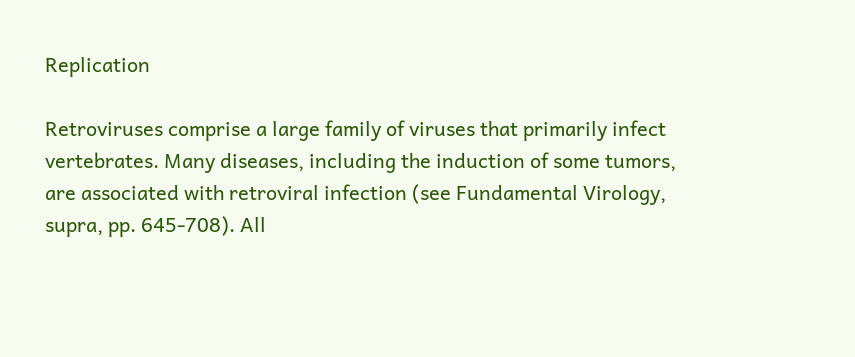Replication

Retroviruses comprise a large family of viruses that primarily infect vertebrates. Many diseases, including the induction of some tumors, are associated with retroviral infection (see Fundamental Virology, supra, pp. 645-708). All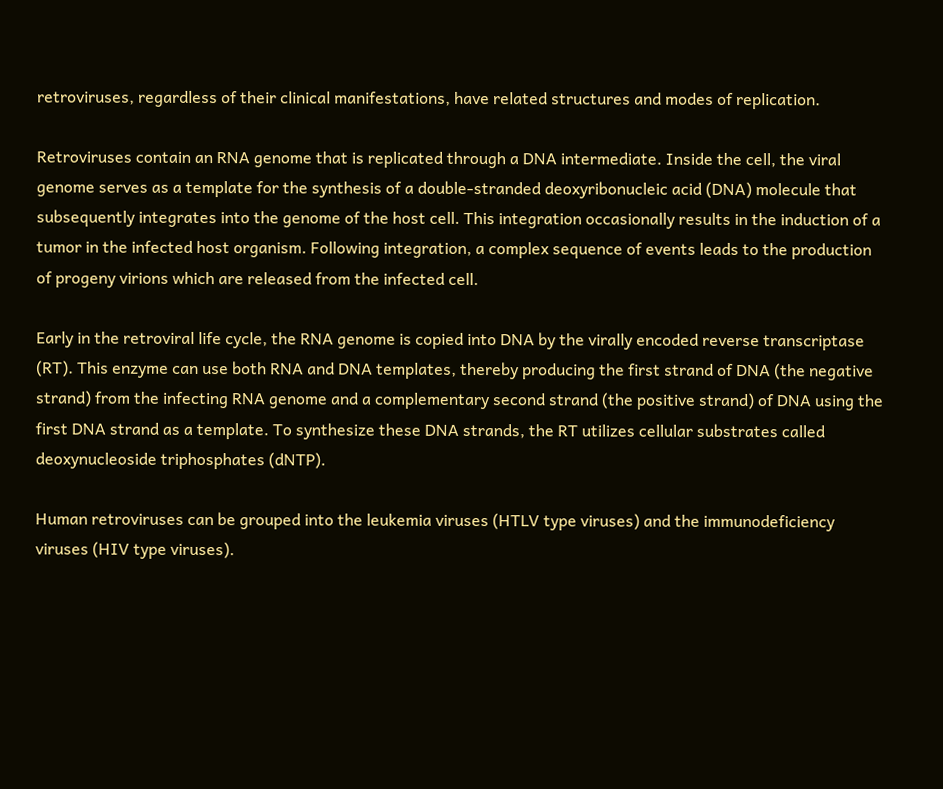retroviruses, regardless of their clinical manifestations, have related structures and modes of replication.

Retroviruses contain an RNA genome that is replicated through a DNA intermediate. Inside the cell, the viral genome serves as a template for the synthesis of a double-stranded deoxyribonucleic acid (DNA) molecule that subsequently integrates into the genome of the host cell. This integration occasionally results in the induction of a tumor in the infected host organism. Following integration, a complex sequence of events leads to the production of progeny virions which are released from the infected cell.

Early in the retroviral life cycle, the RNA genome is copied into DNA by the virally encoded reverse transcriptase (RT). This enzyme can use both RNA and DNA templates, thereby producing the first strand of DNA (the negative strand) from the infecting RNA genome and a complementary second strand (the positive strand) of DNA using the first DNA strand as a template. To synthesize these DNA strands, the RT utilizes cellular substrates called deoxynucleoside triphosphates (dNTP).

Human retroviruses can be grouped into the leukemia viruses (HTLV type viruses) and the immunodeficiency viruses (HIV type viruses).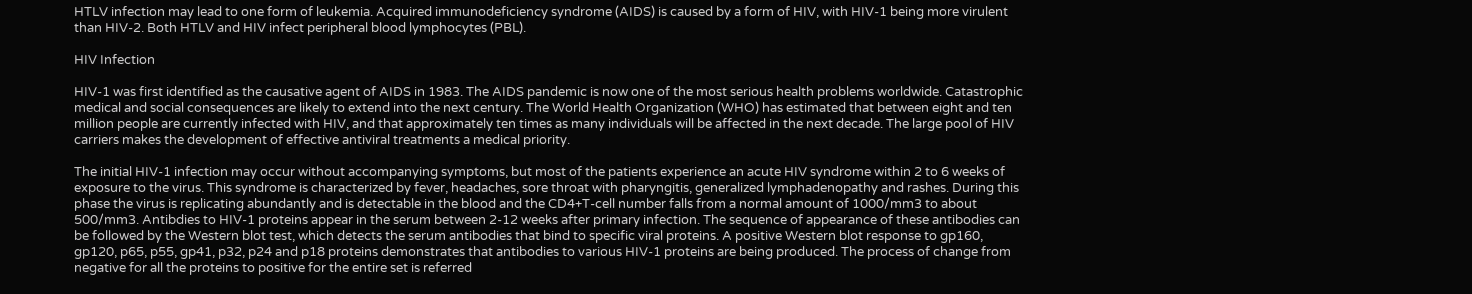HTLV infection may lead to one form of leukemia. Acquired immunodeficiency syndrome (AIDS) is caused by a form of HIV, with HIV-1 being more virulent than HIV-2. Both HTLV and HIV infect peripheral blood lymphocytes (PBL).

HIV Infection

HIV-1 was first identified as the causative agent of AIDS in 1983. The AIDS pandemic is now one of the most serious health problems worldwide. Catastrophic medical and social consequences are likely to extend into the next century. The World Health Organization (WHO) has estimated that between eight and ten million people are currently infected with HIV, and that approximately ten times as many individuals will be affected in the next decade. The large pool of HIV carriers makes the development of effective antiviral treatments a medical priority.

The initial HIV-1 infection may occur without accompanying symptoms, but most of the patients experience an acute HIV syndrome within 2 to 6 weeks of exposure to the virus. This syndrome is characterized by fever, headaches, sore throat with pharyngitis, generalized lymphadenopathy and rashes. During this phase the virus is replicating abundantly and is detectable in the blood and the CD4+T-cell number falls from a normal amount of 1000/mm3 to about 500/mm3. Antibdies to HIV-1 proteins appear in the serum between 2-12 weeks after primary infection. The sequence of appearance of these antibodies can be followed by the Western blot test, which detects the serum antibodies that bind to specific viral proteins. A positive Western blot response to gp160, gp120, p65, p55, gp41, p32, p24 and p18 proteins demonstrates that antibodies to various HIV-1 proteins are being produced. The process of change from negative for all the proteins to positive for the entire set is referred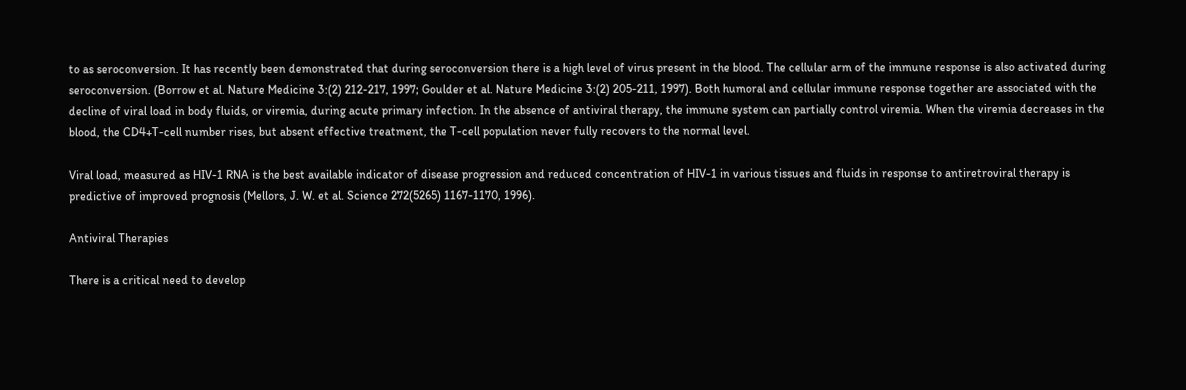to as seroconversion. It has recently been demonstrated that during seroconversion there is a high level of virus present in the blood. The cellular arm of the immune response is also activated during seroconversion. (Borrow et al. Nature Medicine 3:(2) 212-217, 1997; Goulder et al. Nature Medicine 3:(2) 205-211, 1997). Both humoral and cellular immune response together are associated with the decline of viral load in body fluids, or viremia, during acute primary infection. In the absence of antiviral therapy, the immune system can partially control viremia. When the viremia decreases in the blood, the CD4+T-cell number rises, but absent effective treatment, the T-cell population never fully recovers to the normal level.

Viral load, measured as HIV-1 RNA is the best available indicator of disease progression and reduced concentration of HIV-1 in various tissues and fluids in response to antiretroviral therapy is predictive of improved prognosis (Mellors, J. W. et al. Science 272(5265) 1167-1170, 1996).

Antiviral Therapies

There is a critical need to develop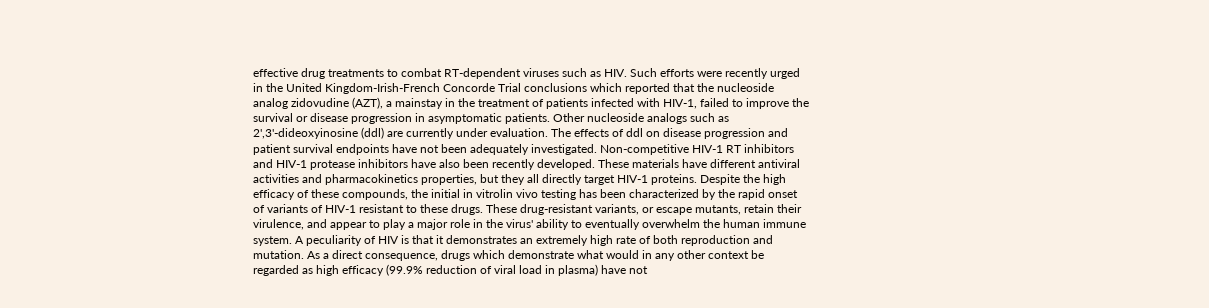effective drug treatments to combat RT-dependent viruses such as HIV. Such efforts were recently urged in the United Kingdom-Irish-French Concorde Trial conclusions which reported that the nucleoside analog zidovudine (AZT), a mainstay in the treatment of patients infected with HIV-1, failed to improve the survival or disease progression in asymptomatic patients. Other nucleoside analogs such as 2',3'-dideoxyinosine (ddl) are currently under evaluation. The effects of ddl on disease progression and patient survival endpoints have not been adequately investigated. Non-competitive HIV-1 RT inhibitors and HIV-1 protease inhibitors have also been recently developed. These materials have different antiviral activities and pharmacokinetics properties, but they all directly target HIV-1 proteins. Despite the high efficacy of these compounds, the initial in vitrolin vivo testing has been characterized by the rapid onset of variants of HIV-1 resistant to these drugs. These drug-resistant variants, or escape mutants, retain their virulence, and appear to play a major role in the virus' ability to eventually overwhelm the human immune system. A peculiarity of HIV is that it demonstrates an extremely high rate of both reproduction and mutation. As a direct consequence, drugs which demonstrate what would in any other context be regarded as high efficacy (99.9% reduction of viral load in plasma) have not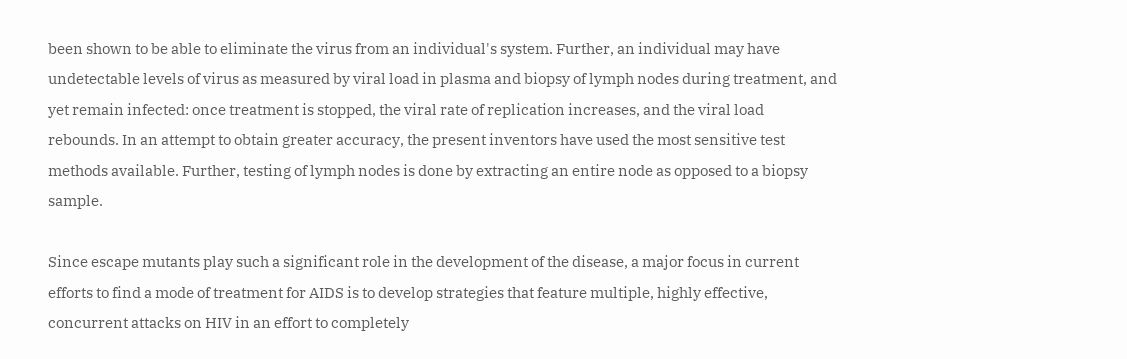been shown to be able to eliminate the virus from an individual's system. Further, an individual may have undetectable levels of virus as measured by viral load in plasma and biopsy of lymph nodes during treatment, and yet remain infected: once treatment is stopped, the viral rate of replication increases, and the viral load rebounds. In an attempt to obtain greater accuracy, the present inventors have used the most sensitive test methods available. Further, testing of lymph nodes is done by extracting an entire node as opposed to a biopsy sample.

Since escape mutants play such a significant role in the development of the disease, a major focus in current efforts to find a mode of treatment for AIDS is to develop strategies that feature multiple, highly effective, concurrent attacks on HIV in an effort to completely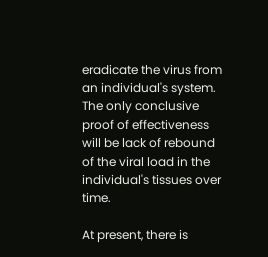eradicate the virus from an individual's system. The only conclusive proof of effectiveness will be lack of rebound of the viral load in the individual's tissues over time.

At present, there is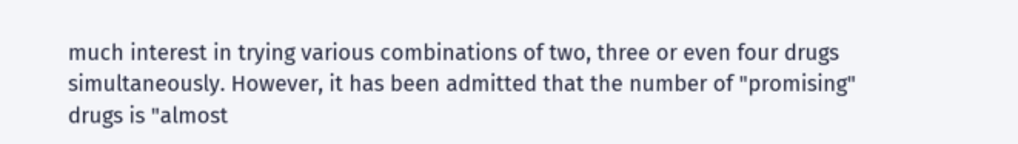much interest in trying various combinations of two, three or even four drugs simultaneously. However, it has been admitted that the number of "promising" drugs is "almost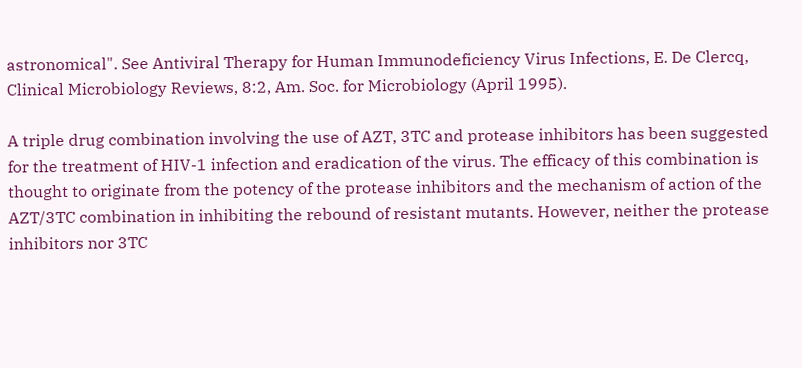astronomical". See Antiviral Therapy for Human Immunodeficiency Virus Infections, E. De Clercq, Clinical Microbiology Reviews, 8:2, Am. Soc. for Microbiology (April 1995).

A triple drug combination involving the use of AZT, 3TC and protease inhibitors has been suggested for the treatment of HIV-1 infection and eradication of the virus. The efficacy of this combination is thought to originate from the potency of the protease inhibitors and the mechanism of action of the AZT/3TC combination in inhibiting the rebound of resistant mutants. However, neither the protease inhibitors nor 3TC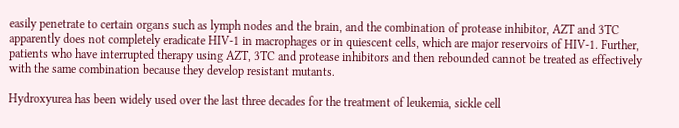easily penetrate to certain organs such as lymph nodes and the brain, and the combination of protease inhibitor, AZT and 3TC apparently does not completely eradicate HIV-1 in macrophages or in quiescent cells, which are major reservoirs of HIV-1. Further, patients who have interrupted therapy using AZT, 3TC and protease inhibitors and then rebounded cannot be treated as effectively with the same combination because they develop resistant mutants.

Hydroxyurea has been widely used over the last three decades for the treatment of leukemia, sickle cell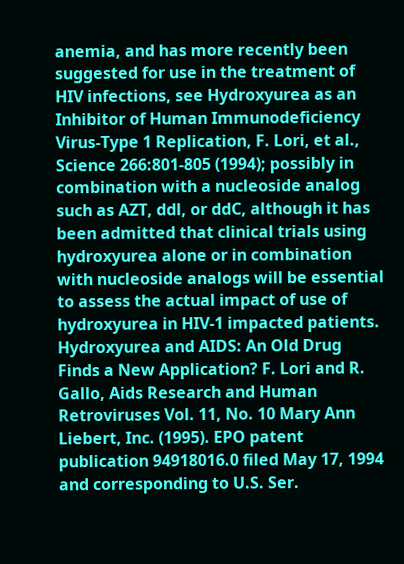anemia, and has more recently been suggested for use in the treatment of HIV infections, see Hydroxyurea as an Inhibitor of Human Immunodeficiency Virus-Type 1 Replication, F. Lori, et al., Science 266:801-805 (1994); possibly in combination with a nucleoside analog such as AZT, ddl, or ddC, although it has been admitted that clinical trials using hydroxyurea alone or in combination with nucleoside analogs will be essential to assess the actual impact of use of hydroxyurea in HIV-1 impacted patients. Hydroxyurea and AIDS: An Old Drug Finds a New Application? F. Lori and R. Gallo, Aids Research and Human Retroviruses Vol. 11, No. 10 Mary Ann Liebert, Inc. (1995). EPO patent publication 94918016.0 filed May 17, 1994 and corresponding to U.S. Ser.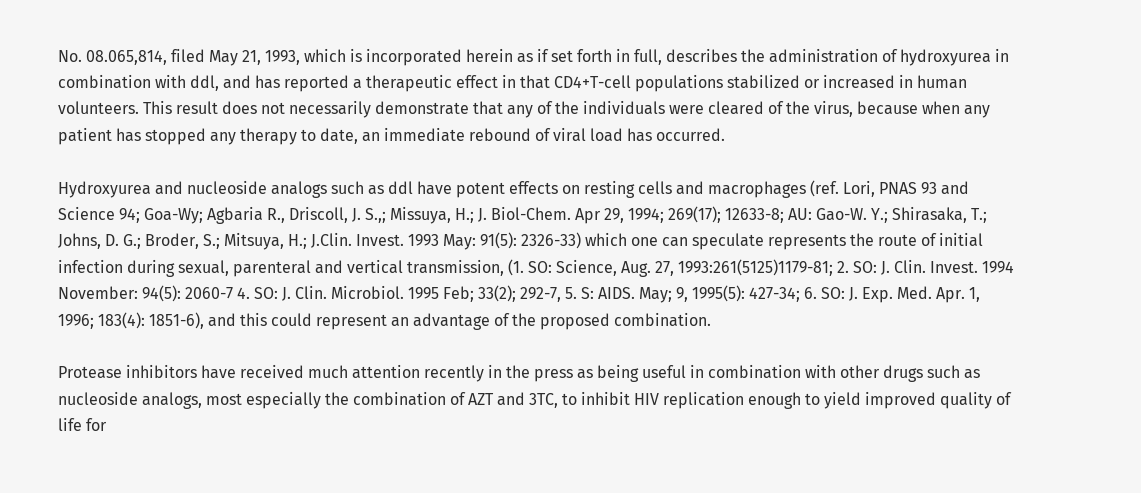No. 08.065,814, filed May 21, 1993, which is incorporated herein as if set forth in full, describes the administration of hydroxyurea in combination with ddl, and has reported a therapeutic effect in that CD4+T-cell populations stabilized or increased in human volunteers. This result does not necessarily demonstrate that any of the individuals were cleared of the virus, because when any patient has stopped any therapy to date, an immediate rebound of viral load has occurred.

Hydroxyurea and nucleoside analogs such as ddl have potent effects on resting cells and macrophages (ref. Lori, PNAS 93 and Science 94; Goa-Wy; Agbaria R., Driscoll, J. S.,; Missuya, H.; J. Biol-Chem. Apr 29, 1994; 269(17); 12633-8; AU: Gao-W. Y.; Shirasaka, T.; Johns, D. G.; Broder, S.; Mitsuya, H.; J.Clin. Invest. 1993 May: 91(5): 2326-33) which one can speculate represents the route of initial infection during sexual, parenteral and vertical transmission, (1. SO: Science, Aug. 27, 1993:261(5125)1179-81; 2. SO: J. Clin. Invest. 1994 November: 94(5): 2060-7 4. SO: J. Clin. Microbiol. 1995 Feb; 33(2); 292-7, 5. S: AIDS. May; 9, 1995(5): 427-34; 6. SO: J. Exp. Med. Apr. 1, 1996; 183(4): 1851-6), and this could represent an advantage of the proposed combination.

Protease inhibitors have received much attention recently in the press as being useful in combination with other drugs such as nucleoside analogs, most especially the combination of AZT and 3TC, to inhibit HIV replication enough to yield improved quality of life for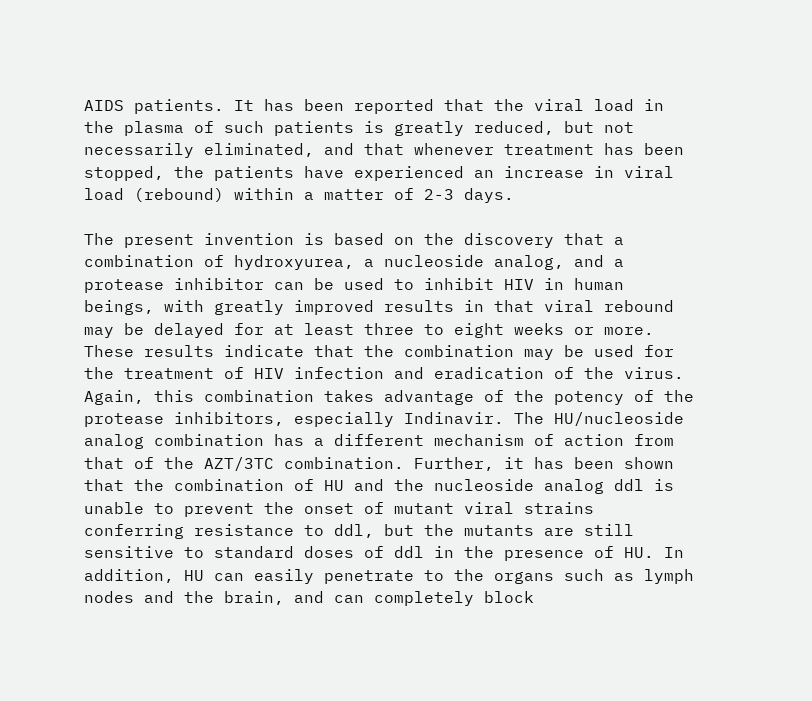AIDS patients. It has been reported that the viral load in the plasma of such patients is greatly reduced, but not necessarily eliminated, and that whenever treatment has been stopped, the patients have experienced an increase in viral load (rebound) within a matter of 2-3 days.

The present invention is based on the discovery that a combination of hydroxyurea, a nucleoside analog, and a protease inhibitor can be used to inhibit HIV in human beings, with greatly improved results in that viral rebound may be delayed for at least three to eight weeks or more. These results indicate that the combination may be used for the treatment of HIV infection and eradication of the virus. Again, this combination takes advantage of the potency of the protease inhibitors, especially Indinavir. The HU/nucleoside analog combination has a different mechanism of action from that of the AZT/3TC combination. Further, it has been shown that the combination of HU and the nucleoside analog ddl is unable to prevent the onset of mutant viral strains conferring resistance to ddl, but the mutants are still sensitive to standard doses of ddl in the presence of HU. In addition, HU can easily penetrate to the organs such as lymph nodes and the brain, and can completely block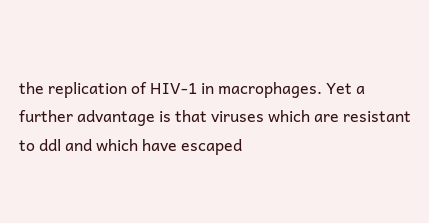the replication of HIV-1 in macrophages. Yet a further advantage is that viruses which are resistant to ddl and which have escaped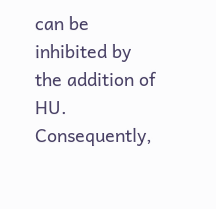can be inhibited by the addition of HU. Consequently,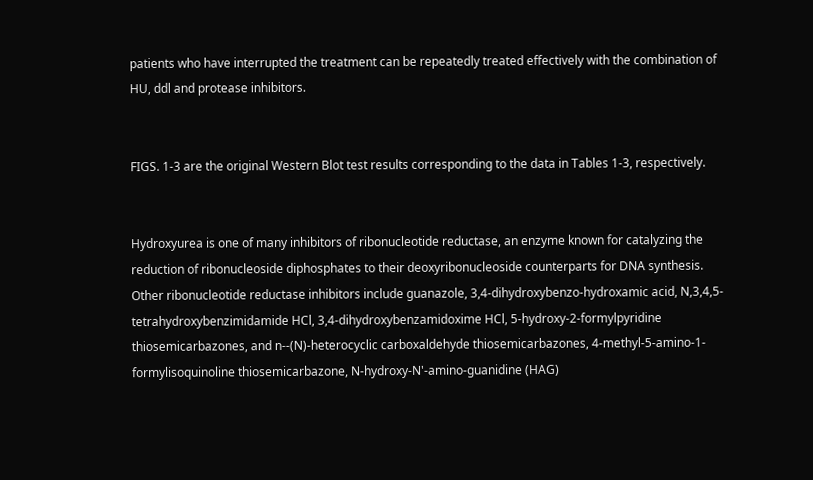patients who have interrupted the treatment can be repeatedly treated effectively with the combination of HU, ddl and protease inhibitors.


FIGS. 1-3 are the original Western Blot test results corresponding to the data in Tables 1-3, respectively.


Hydroxyurea is one of many inhibitors of ribonucleotide reductase, an enzyme known for catalyzing the reduction of ribonucleoside diphosphates to their deoxyribonucleoside counterparts for DNA synthesis. Other ribonucleotide reductase inhibitors include guanazole, 3,4-dihydroxybenzo-hydroxamic acid, N,3,4,5-tetrahydroxybenzimidamide HCl, 3,4-dihydroxybenzamidoxime HCl, 5-hydroxy-2-formylpyridine thiosemicarbazones, and n--(N)-heterocyclic carboxaldehyde thiosemicarbazones, 4-methyl-5-amino-1-formylisoquinoline thiosemicarbazone, N-hydroxy-N'-amino-guanidine (HAG)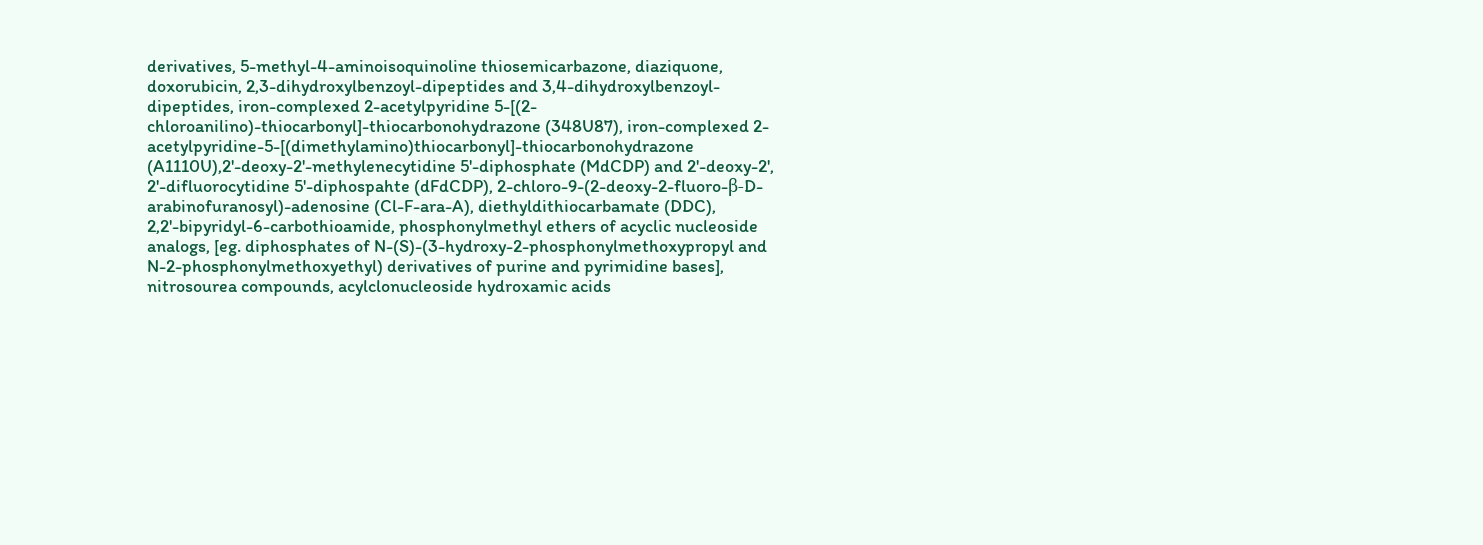derivatives, 5-methyl-4-aminoisoquinoline thiosemicarbazone, diaziquone, doxorubicin, 2,3-dihydroxylbenzoyl-dipeptides and 3,4-dihydroxylbenzoyl-dipeptides, iron-complexed 2-acetylpyridine 5-[(2-chloroanilino)-thiocarbonyl]-thiocarbonohydrazone (348U87), iron-complexed 2-acetylpyridine-5-[(dimethylamino)thiocarbonyl]-thiocarbonohydrazone (A1110U),2'-deoxy-2'-methylenecytidine 5'-diphosphate (MdCDP) and 2'-deoxy-2', 2'-difluorocytidine 5'-diphospahte (dFdCDP), 2-chloro-9-(2-deoxy-2-fluoro-β-D-arabinofuranosyl)-adenosine (Cl-F-ara-A), diethyldithiocarbamate (DDC), 2,2'-bipyridyl-6-carbothioamide, phosphonylmethyl ethers of acyclic nucleoside analogs, [eg. diphosphates of N-(S)-(3-hydroxy-2-phosphonylmethoxypropyl and N-2-phosphonylmethoxyethyl) derivatives of purine and pyrimidine bases], nitrosourea compounds, acylclonucleoside hydroxamic acids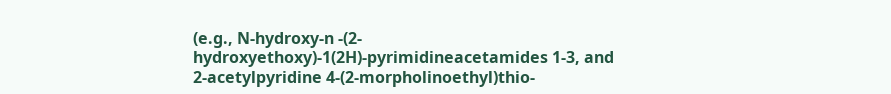(e.g., N-hydroxy-n -(2-hydroxyethoxy)-1(2H)-pyrimidineacetamides 1-3, and 2-acetylpyridine 4-(2-morpholinoethyl)thio-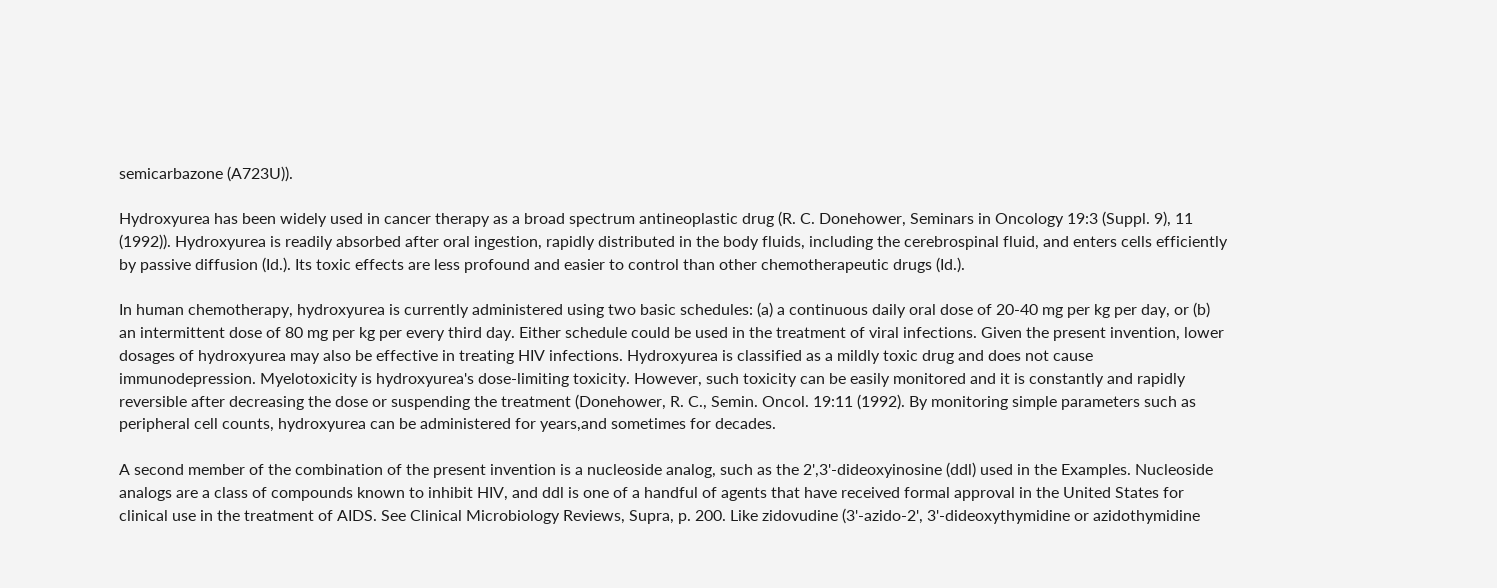semicarbazone (A723U)).

Hydroxyurea has been widely used in cancer therapy as a broad spectrum antineoplastic drug (R. C. Donehower, Seminars in Oncology 19:3 (Suppl. 9), 11 (1992)). Hydroxyurea is readily absorbed after oral ingestion, rapidly distributed in the body fluids, including the cerebrospinal fluid, and enters cells efficiently by passive diffusion (Id.). Its toxic effects are less profound and easier to control than other chemotherapeutic drugs (Id.).

In human chemotherapy, hydroxyurea is currently administered using two basic schedules: (a) a continuous daily oral dose of 20-40 mg per kg per day, or (b) an intermittent dose of 80 mg per kg per every third day. Either schedule could be used in the treatment of viral infections. Given the present invention, lower dosages of hydroxyurea may also be effective in treating HIV infections. Hydroxyurea is classified as a mildly toxic drug and does not cause immunodepression. Myelotoxicity is hydroxyurea's dose-limiting toxicity. However, such toxicity can be easily monitored and it is constantly and rapidly reversible after decreasing the dose or suspending the treatment (Donehower, R. C., Semin. Oncol. 19:11 (1992). By monitoring simple parameters such as peripheral cell counts, hydroxyurea can be administered for years,and sometimes for decades.

A second member of the combination of the present invention is a nucleoside analog, such as the 2',3'-dideoxyinosine (ddl) used in the Examples. Nucleoside analogs are a class of compounds known to inhibit HIV, and ddl is one of a handful of agents that have received formal approval in the United States for clinical use in the treatment of AIDS. See Clinical Microbiology Reviews, Supra, p. 200. Like zidovudine (3'-azido-2', 3'-dideoxythymidine or azidothymidine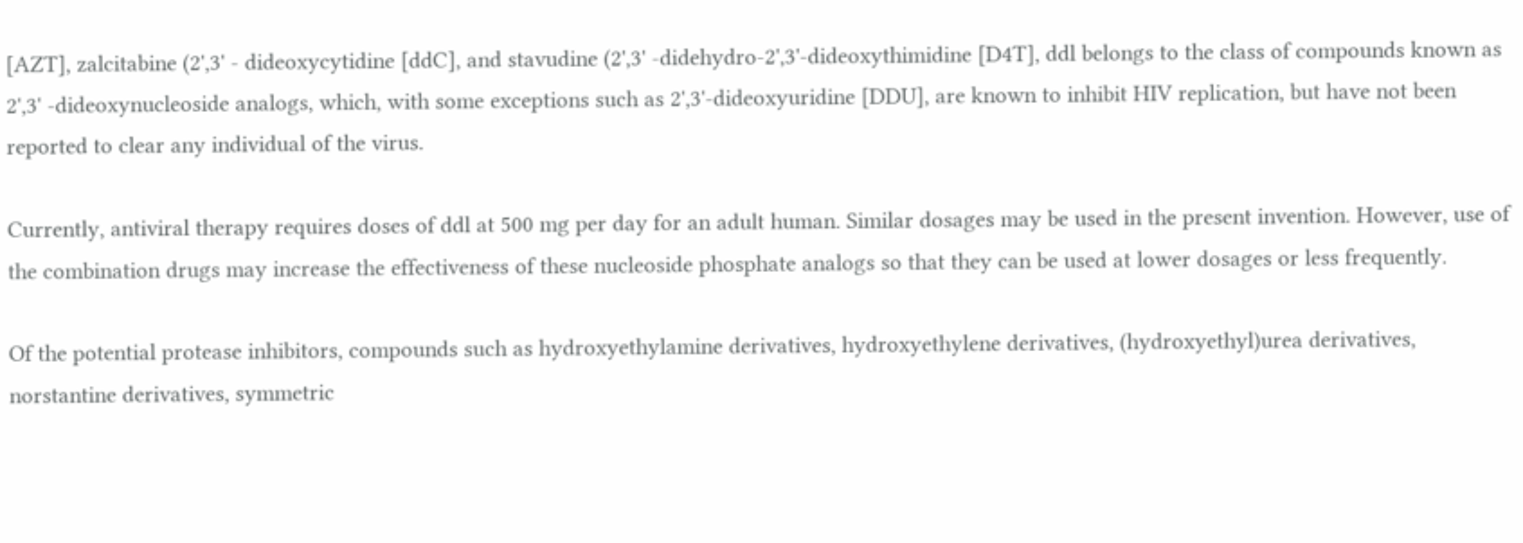[AZT], zalcitabine (2',3' - dideoxycytidine [ddC], and stavudine (2',3' -didehydro-2',3'-dideoxythimidine [D4T], ddl belongs to the class of compounds known as 2',3' -dideoxynucleoside analogs, which, with some exceptions such as 2',3'-dideoxyuridine [DDU], are known to inhibit HIV replication, but have not been reported to clear any individual of the virus.

Currently, antiviral therapy requires doses of ddl at 500 mg per day for an adult human. Similar dosages may be used in the present invention. However, use of the combination drugs may increase the effectiveness of these nucleoside phosphate analogs so that they can be used at lower dosages or less frequently.

Of the potential protease inhibitors, compounds such as hydroxyethylamine derivatives, hydroxyethylene derivatives, (hydroxyethyl)urea derivatives, norstantine derivatives, symmetric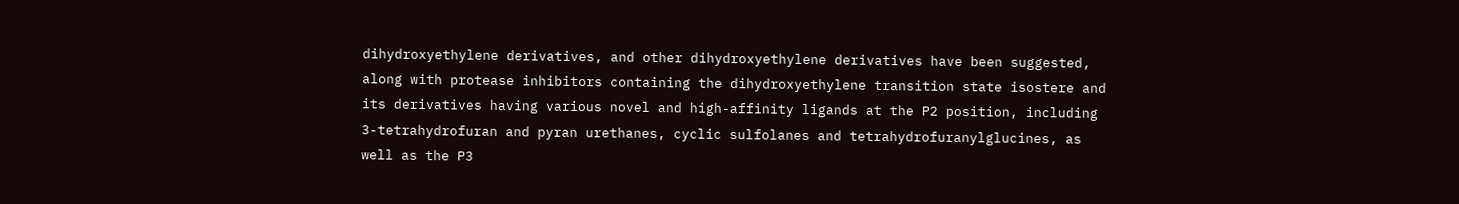dihydroxyethylene derivatives, and other dihydroxyethylene derivatives have been suggested, along with protease inhibitors containing the dihydroxyethylene transition state isostere and its derivatives having various novel and high-affinity ligands at the P2 position, including 3-tetrahydrofuran and pyran urethanes, cyclic sulfolanes and tetrahydrofuranylglucines, as well as the P3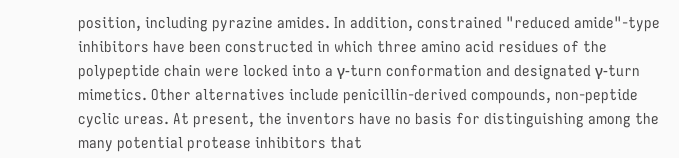position, including pyrazine amides. In addition, constrained "reduced amide"-type inhibitors have been constructed in which three amino acid residues of the polypeptide chain were locked into a γ-turn conformation and designated γ-turn mimetics. Other alternatives include penicillin-derived compounds, non-peptide cyclic ureas. At present, the inventors have no basis for distinguishing among the many potential protease inhibitors that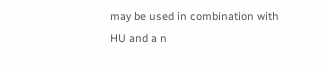may be used in combination with HU and a n